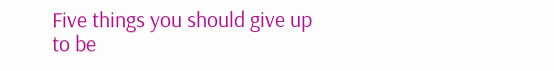Five things you should give up to be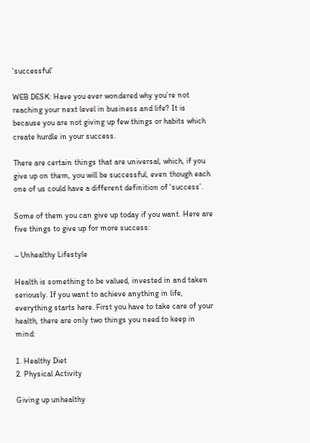‘successful’

WEB DESK: Have you ever wondered why you’re not reaching your next level in business and life? It is because you are not giving up few things or habits which create hurdle in your success.

There are certain things that are universal, which, if you give up on them, you will be successful, even though each one of us could have a different definition of ‘success’.

Some of them you can give up today if you want. Here are five things to give up for more success:

– Unhealthy Lifestyle

Health is something to be valued, invested in and taken seriously. If you want to achieve anything in life, everything starts here. First you have to take care of your health, there are only two things you need to keep in mind:

1. Healthy Diet
2. Physical Activity

Giving up unhealthy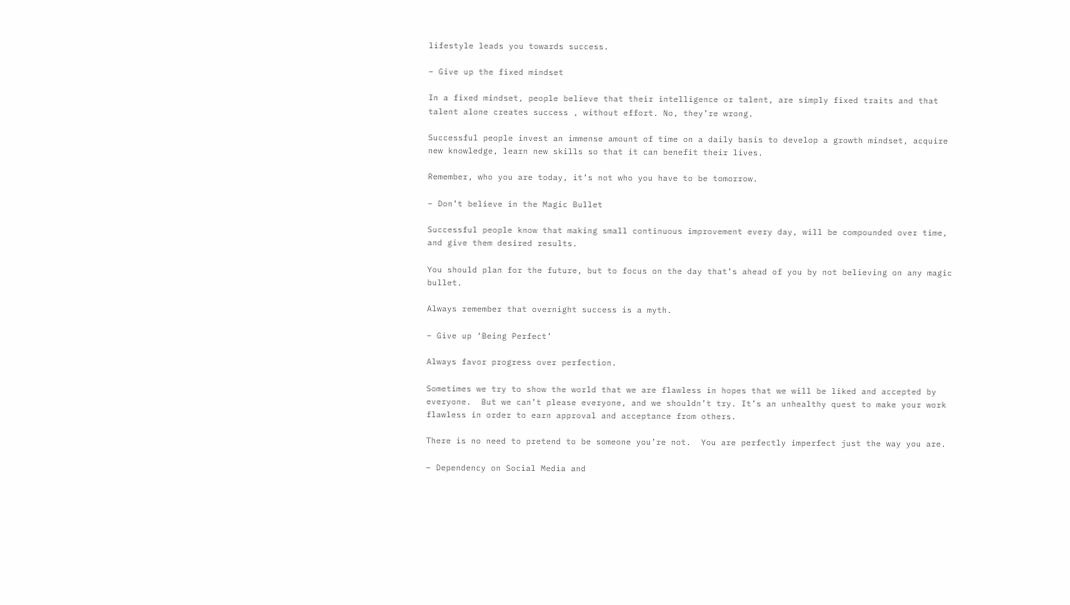lifestyle leads you towards success.

– Give up the fixed mindset

In a fixed mindset, people believe that their intelligence or talent, are simply fixed traits and that talent alone creates success , without effort. No, they’re wrong.

Successful people invest an immense amount of time on a daily basis to develop a growth mindset, acquire new knowledge, learn new skills so that it can benefit their lives.

Remember, who you are today, it’s not who you have to be tomorrow.

– Don’t believe in the Magic Bullet

Successful people know that making small continuous improvement every day, will be compounded over time, and give them desired results.

You should plan for the future, but to focus on the day that’s ahead of you by not believing on any magic bullet.

Always remember that overnight success is a myth.

– Give up ‘Being Perfect’

Always favor progress over perfection.

Sometimes we try to show the world that we are flawless in hopes that we will be liked and accepted by everyone.  But we can’t please everyone, and we shouldn’t try. It’s an unhealthy quest to make your work flawless in order to earn approval and acceptance from others.

There is no need to pretend to be someone you’re not.  You are perfectly imperfect just the way you are.

– Dependency on Social Media and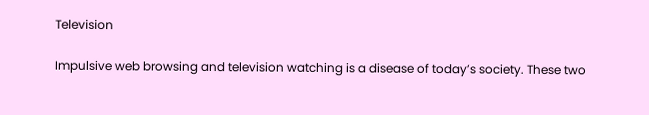Television

Impulsive web browsing and television watching is a disease of today’s society. These two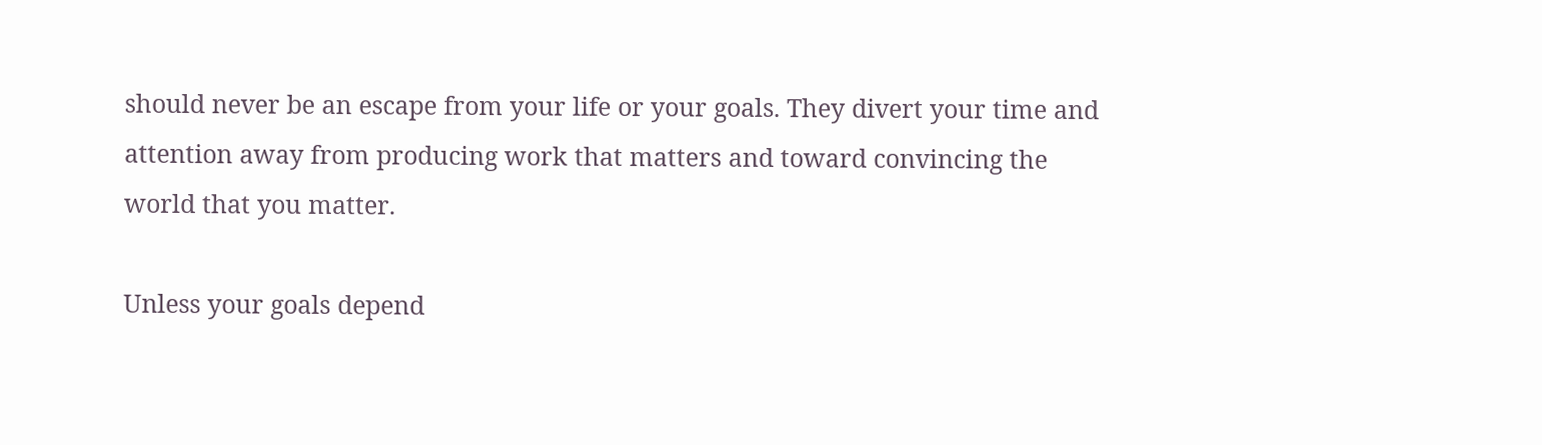should never be an escape from your life or your goals. They divert your time and attention away from producing work that matters and toward convincing the world that you matter.

Unless your goals depend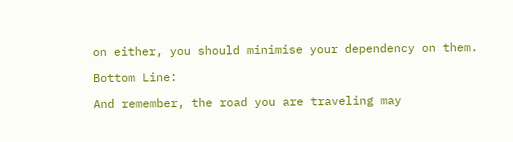on either, you should minimise your dependency on them.

Bottom Line:

And remember, the road you are traveling may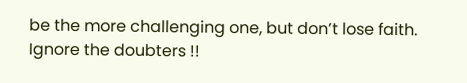be the more challenging one, but don’t lose faith. Ignore the doubters !!